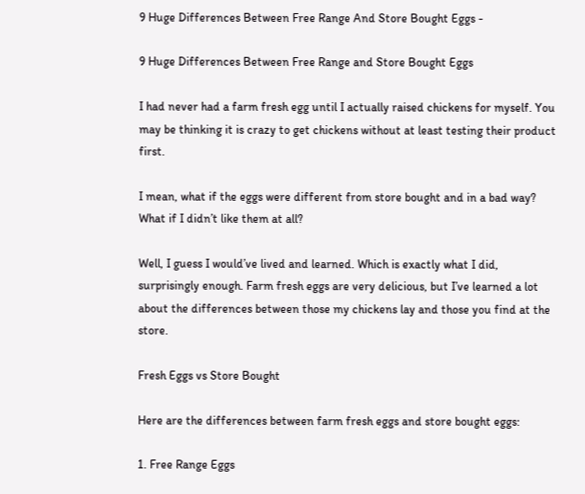9 Huge Differences Between Free Range And Store Bought Eggs -

9 Huge Differences Between Free Range and Store Bought Eggs

I had never had a farm fresh egg until I actually raised chickens for myself. You may be thinking it is crazy to get chickens without at least testing their product first.

I mean, what if the eggs were different from store bought and in a bad way? What if I didn’t like them at all?

Well, I guess I would’ve lived and learned. Which is exactly what I did, surprisingly enough. Farm fresh eggs are very delicious, but I’ve learned a lot about the differences between those my chickens lay and those you find at the store.

Fresh Eggs vs Store Bought

Here are the differences between farm fresh eggs and store bought eggs:

1. Free Range Eggs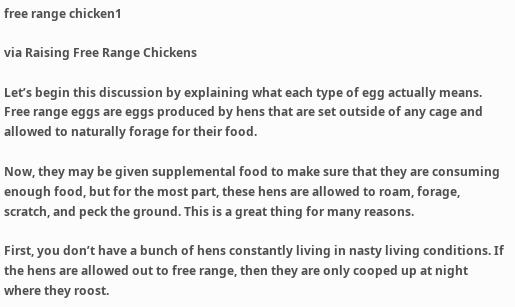free range chicken1

via Raising Free Range Chickens

Let’s begin this discussion by explaining what each type of egg actually means. Free range eggs are eggs produced by hens that are set outside of any cage and allowed to naturally forage for their food.

Now, they may be given supplemental food to make sure that they are consuming enough food, but for the most part, these hens are allowed to roam, forage, scratch, and peck the ground. This is a great thing for many reasons.

First, you don’t have a bunch of hens constantly living in nasty living conditions. If the hens are allowed out to free range, then they are only cooped up at night where they roost.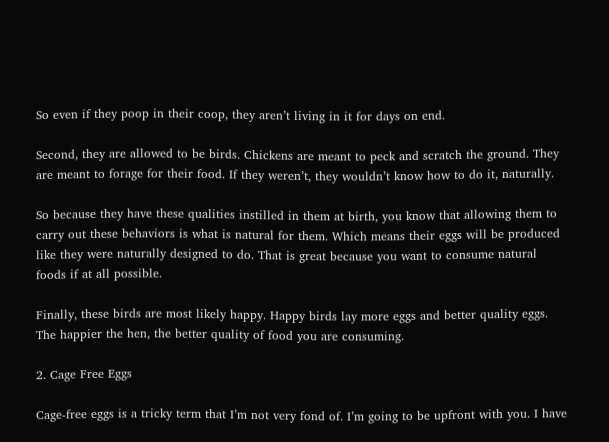So even if they poop in their coop, they aren’t living in it for days on end.

Second, they are allowed to be birds. Chickens are meant to peck and scratch the ground. They are meant to forage for their food. If they weren’t, they wouldn’t know how to do it, naturally.

So because they have these qualities instilled in them at birth, you know that allowing them to carry out these behaviors is what is natural for them. Which means their eggs will be produced like they were naturally designed to do. That is great because you want to consume natural foods if at all possible.

Finally, these birds are most likely happy. Happy birds lay more eggs and better quality eggs. The happier the hen, the better quality of food you are consuming.

2. Cage Free Eggs

Cage-free eggs is a tricky term that I’m not very fond of. I’m going to be upfront with you. I have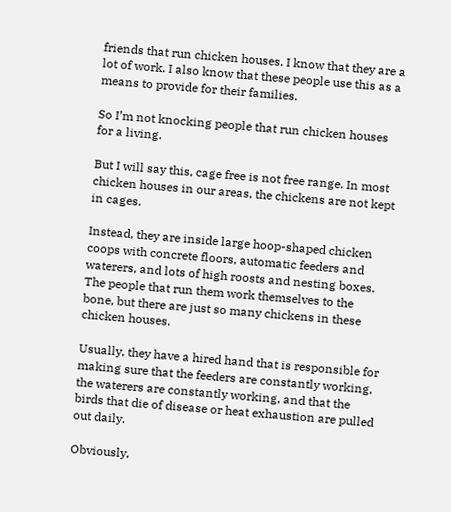friends that run chicken houses. I know that they are a lot of work. I also know that these people use this as a means to provide for their families.

So I’m not knocking people that run chicken houses for a living.

But I will say this, cage free is not free range. In most chicken houses in our areas, the chickens are not kept in cages.

Instead, they are inside large hoop-shaped chicken coops with concrete floors, automatic feeders and waterers, and lots of high roosts and nesting boxes. The people that run them work themselves to the bone, but there are just so many chickens in these chicken houses.

Usually, they have a hired hand that is responsible for making sure that the feeders are constantly working, the waterers are constantly working, and that the birds that die of disease or heat exhaustion are pulled out daily.

Obviously,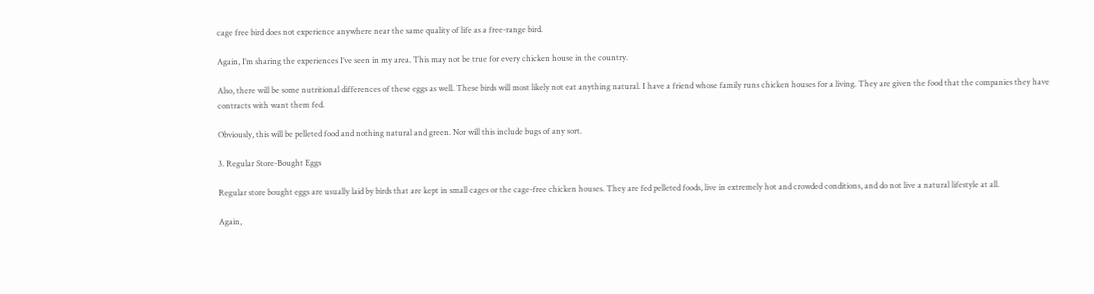cage free bird does not experience anywhere near the same quality of life as a free-range bird.

Again, I’m sharing the experiences I’ve seen in my area. This may not be true for every chicken house in the country.

Also, there will be some nutritional differences of these eggs as well. These birds will most likely not eat anything natural. I have a friend whose family runs chicken houses for a living. They are given the food that the companies they have contracts with want them fed.

Obviously, this will be pelleted food and nothing natural and green. Nor will this include bugs of any sort.

3. Regular Store-Bought Eggs

Regular store bought eggs are usually laid by birds that are kept in small cages or the cage-free chicken houses. They are fed pelleted foods, live in extremely hot and crowded conditions, and do not live a natural lifestyle at all.

Again,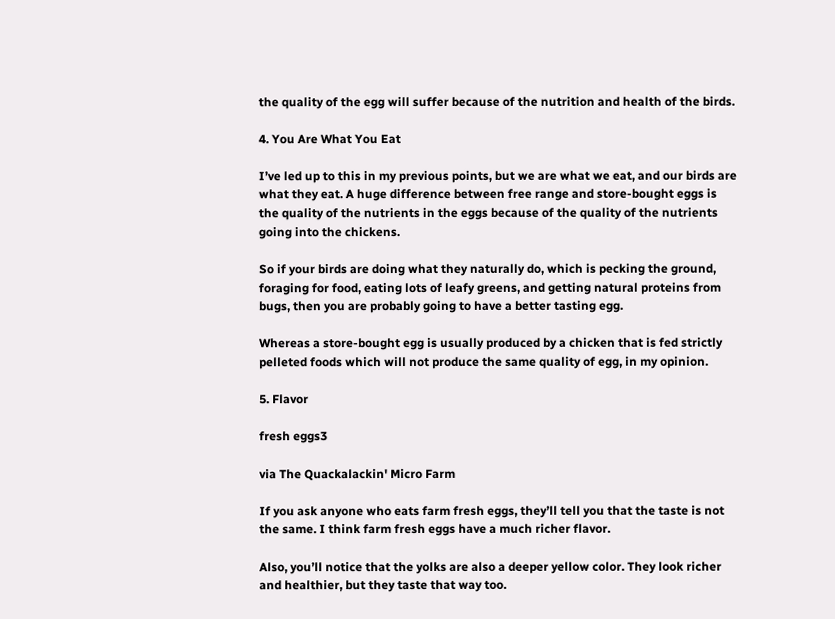the quality of the egg will suffer because of the nutrition and health of the birds.

4. You Are What You Eat

I’ve led up to this in my previous points, but we are what we eat, and our birds are what they eat. A huge difference between free range and store-bought eggs is the quality of the nutrients in the eggs because of the quality of the nutrients going into the chickens.

So if your birds are doing what they naturally do, which is pecking the ground, foraging for food, eating lots of leafy greens, and getting natural proteins from bugs, then you are probably going to have a better tasting egg.

Whereas a store-bought egg is usually produced by a chicken that is fed strictly pelleted foods which will not produce the same quality of egg, in my opinion.

5. Flavor

fresh eggs3

via The Quackalackin' Micro Farm

If you ask anyone who eats farm fresh eggs, they’ll tell you that the taste is not the same. I think farm fresh eggs have a much richer flavor.

Also, you’ll notice that the yolks are also a deeper yellow color. They look richer and healthier, but they taste that way too.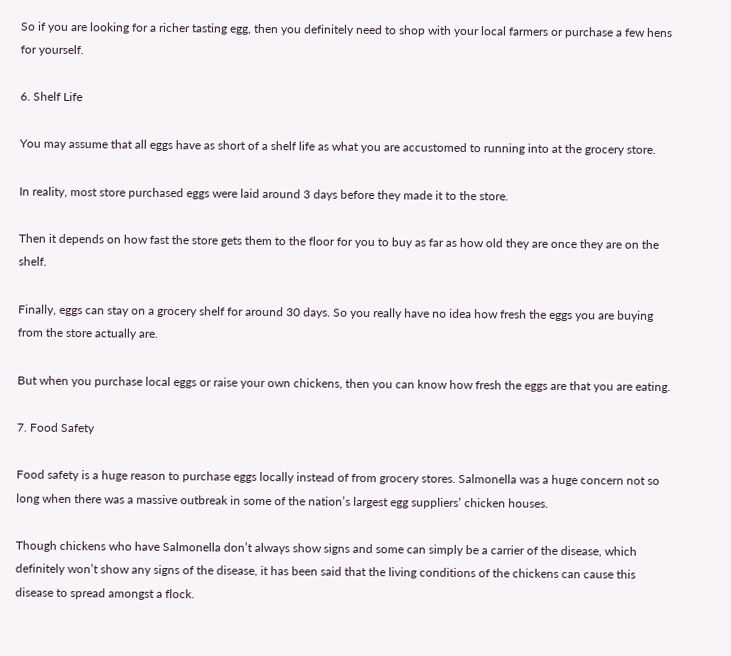So if you are looking for a richer tasting egg, then you definitely need to shop with your local farmers or purchase a few hens for yourself.

6. Shelf Life

You may assume that all eggs have as short of a shelf life as what you are accustomed to running into at the grocery store.

In reality, most store purchased eggs were laid around 3 days before they made it to the store.

Then it depends on how fast the store gets them to the floor for you to buy as far as how old they are once they are on the shelf.

Finally, eggs can stay on a grocery shelf for around 30 days. So you really have no idea how fresh the eggs you are buying from the store actually are.

But when you purchase local eggs or raise your own chickens, then you can know how fresh the eggs are that you are eating.

7. Food Safety

Food safety is a huge reason to purchase eggs locally instead of from grocery stores. Salmonella was a huge concern not so long when there was a massive outbreak in some of the nation’s largest egg suppliers’ chicken houses.

Though chickens who have Salmonella don’t always show signs and some can simply be a carrier of the disease, which definitely won’t show any signs of the disease, it has been said that the living conditions of the chickens can cause this disease to spread amongst a flock.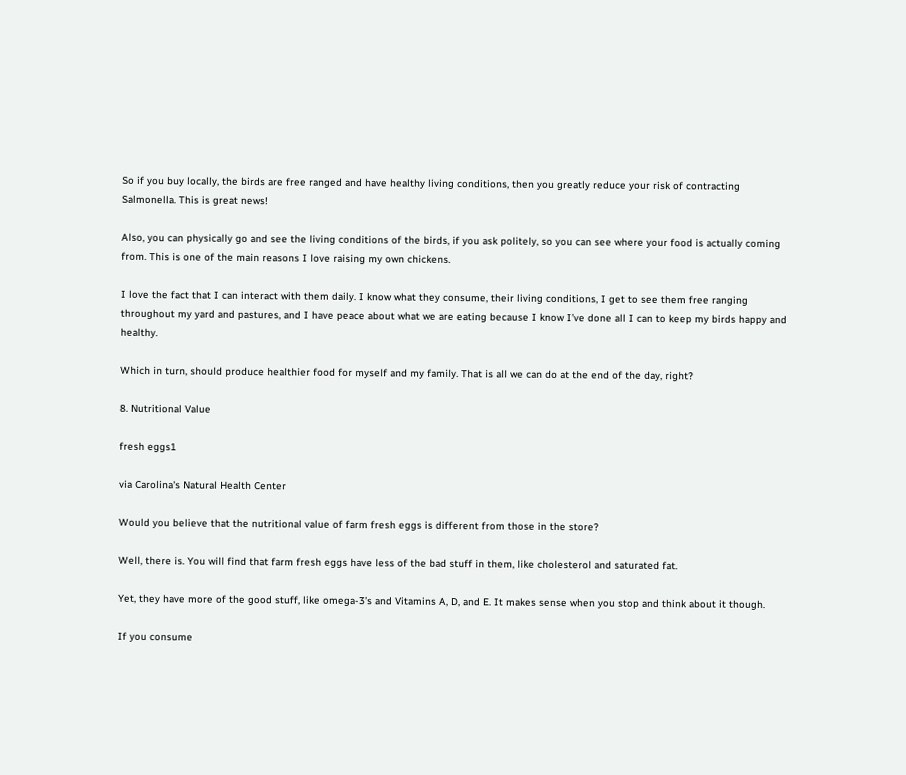So if you buy locally, the birds are free ranged and have healthy living conditions, then you greatly reduce your risk of contracting Salmonella. This is great news!

Also, you can physically go and see the living conditions of the birds, if you ask politely, so you can see where your food is actually coming from. This is one of the main reasons I love raising my own chickens.

I love the fact that I can interact with them daily. I know what they consume, their living conditions, I get to see them free ranging throughout my yard and pastures, and I have peace about what we are eating because I know I’ve done all I can to keep my birds happy and healthy.

Which in turn, should produce healthier food for myself and my family. That is all we can do at the end of the day, right?

8. Nutritional Value

fresh eggs1

via Carolina's Natural Health Center

Would you believe that the nutritional value of farm fresh eggs is different from those in the store?

Well, there is. You will find that farm fresh eggs have less of the bad stuff in them, like cholesterol and saturated fat.

Yet, they have more of the good stuff, like omega-3’s and Vitamins A, D, and E. It makes sense when you stop and think about it though.

If you consume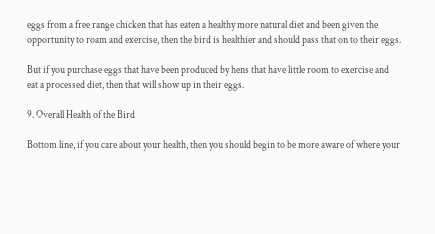eggs from a free range chicken that has eaten a healthy more natural diet and been given the opportunity to roam and exercise, then the bird is healthier and should pass that on to their eggs.

But if you purchase eggs that have been produced by hens that have little room to exercise and eat a processed diet, then that will show up in their eggs.

9. Overall Health of the Bird

Bottom line, if you care about your health, then you should begin to be more aware of where your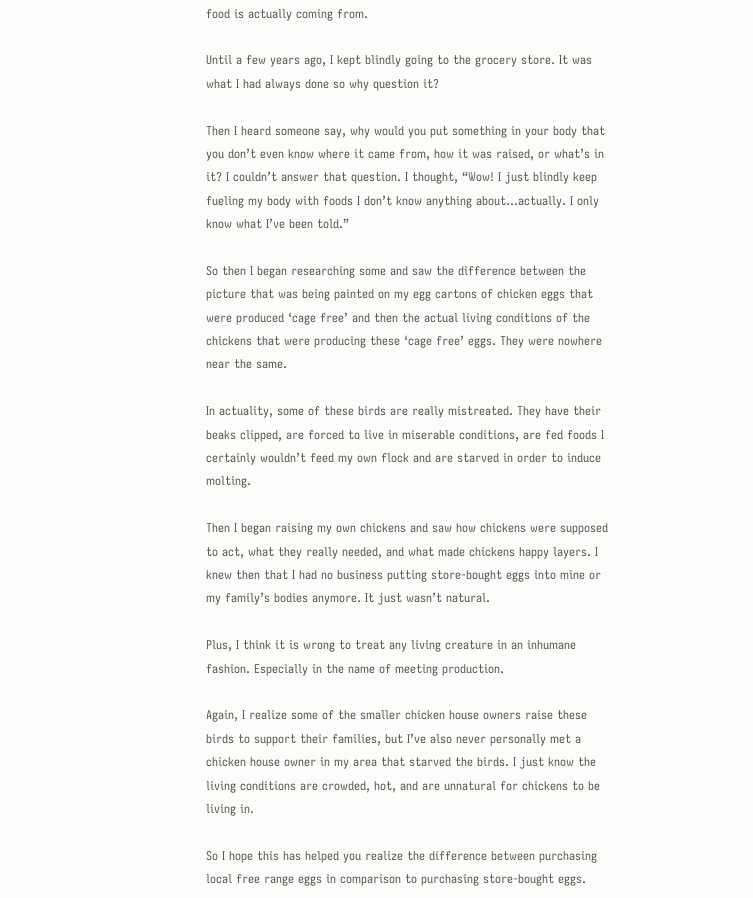food is actually coming from.

Until a few years ago, I kept blindly going to the grocery store. It was what I had always done so why question it?

Then I heard someone say, why would you put something in your body that you don’t even know where it came from, how it was raised, or what’s in it? I couldn’t answer that question. I thought, “Wow! I just blindly keep fueling my body with foods I don’t know anything about…actually. I only know what I’ve been told.”

So then I began researching some and saw the difference between the picture that was being painted on my egg cartons of chicken eggs that were produced ‘cage free’ and then the actual living conditions of the chickens that were producing these ‘cage free’ eggs. They were nowhere near the same.

In actuality, some of these birds are really mistreated. They have their beaks clipped, are forced to live in miserable conditions, are fed foods I certainly wouldn’t feed my own flock and are starved in order to induce molting.

Then I began raising my own chickens and saw how chickens were supposed to act, what they really needed, and what made chickens happy layers. I knew then that I had no business putting store-bought eggs into mine or my family’s bodies anymore. It just wasn’t natural.

Plus, I think it is wrong to treat any living creature in an inhumane fashion. Especially in the name of meeting production.

Again, I realize some of the smaller chicken house owners raise these birds to support their families, but I’ve also never personally met a chicken house owner in my area that starved the birds. I just know the living conditions are crowded, hot, and are unnatural for chickens to be living in.

So I hope this has helped you realize the difference between purchasing local free range eggs in comparison to purchasing store-bought eggs.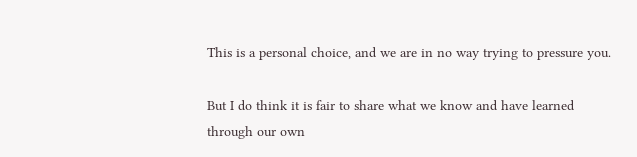This is a personal choice, and we are in no way trying to pressure you.

But I do think it is fair to share what we know and have learned through our own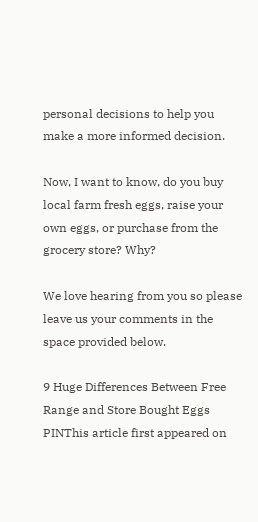personal decisions to help you make a more informed decision.

Now, I want to know, do you buy local farm fresh eggs, raise your own eggs, or purchase from the grocery store? Why?

We love hearing from you so please leave us your comments in the space provided below.

9 Huge Differences Between Free Range and Store Bought Eggs PINThis article first appeared on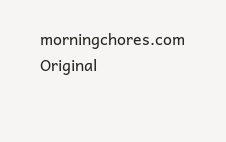morningchores.com Original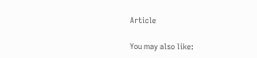Article

You may also like: